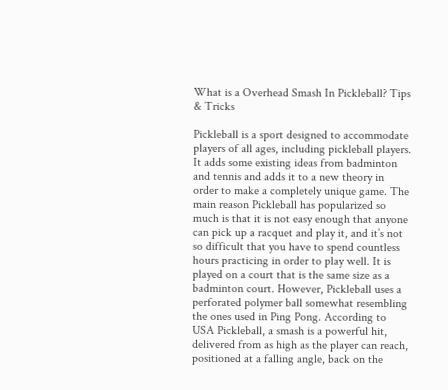What is a Overhead Smash In Pickleball? Tips & Tricks

Pickleball is a sport designed to accommodate players of all ages, including pickleball players. It adds some existing ideas from badminton and tennis and adds it to a new theory in order to make a completely unique game. The main reason Pickleball has popularized so much is that it is not easy enough that anyone can pick up a racquet and play it, and it’s not so difficult that you have to spend countless hours practicing in order to play well. It is played on a court that is the same size as a badminton court. However, Pickleball uses a perforated polymer ball somewhat resembling the ones used in Ping Pong. According to USA Pickleball, a smash is a powerful hit, delivered from as high as the player can reach, positioned at a falling angle, back on the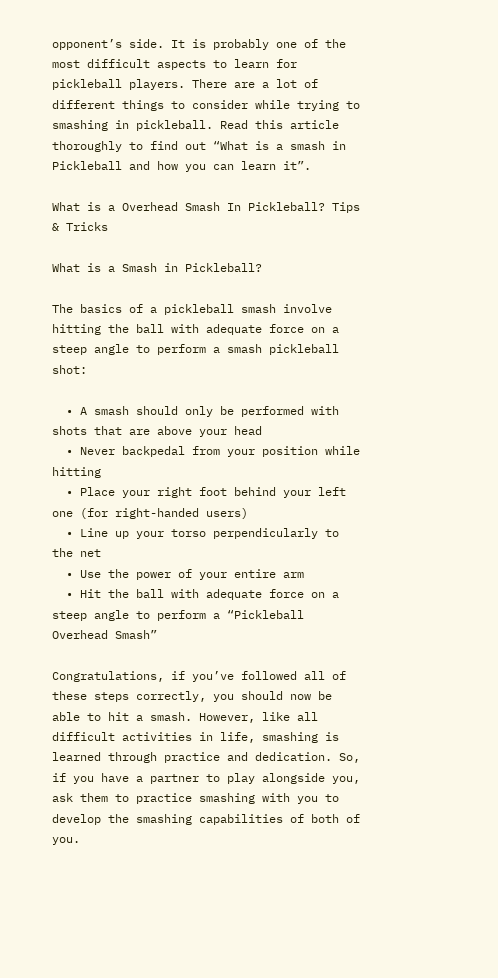opponent’s side. It is probably one of the most difficult aspects to learn for pickleball players. There are a lot of different things to consider while trying to smashing in pickleball. Read this article thoroughly to find out “What is a smash in Pickleball and how you can learn it”.

What is a Overhead Smash In Pickleball? Tips & Tricks

What is a Smash in Pickleball?

The basics of a pickleball smash involve hitting the ball with adequate force on a steep angle to perform a smash pickleball shot:

  • A smash should only be performed with shots that are above your head
  • Never backpedal from your position while hitting
  • Place your right foot behind your left one (for right-handed users)
  • Line up your torso perpendicularly to the net
  • Use the power of your entire arm
  • Hit the ball with adequate force on a steep angle to perform a “Pickleball Overhead Smash”

Congratulations, if you’ve followed all of these steps correctly, you should now be able to hit a smash. However, like all difficult activities in life, smashing is learned through practice and dedication. So, if you have a partner to play alongside you, ask them to practice smashing with you to develop the smashing capabilities of both of you.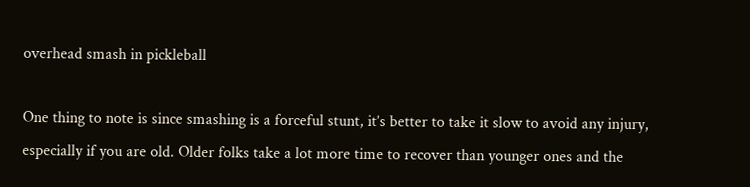overhead smash in pickleball

One thing to note is since smashing is a forceful stunt, it’s better to take it slow to avoid any injury, especially if you are old. Older folks take a lot more time to recover than younger ones and the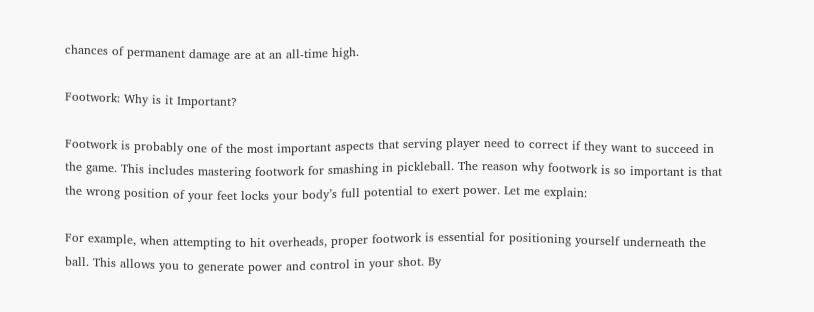chances of permanent damage are at an all-time high.

Footwork: Why is it Important?

Footwork is probably one of the most important aspects that serving player need to correct if they want to succeed in the game. This includes mastering footwork for smashing in pickleball. The reason why footwork is so important is that the wrong position of your feet locks your body’s full potential to exert power. Let me explain:

For example, when attempting to hit overheads, proper footwork is essential for positioning yourself underneath the ball. This allows you to generate power and control in your shot. By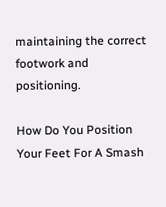maintaining the correct footwork and positioning.

How Do You Position Your Feet For A Smash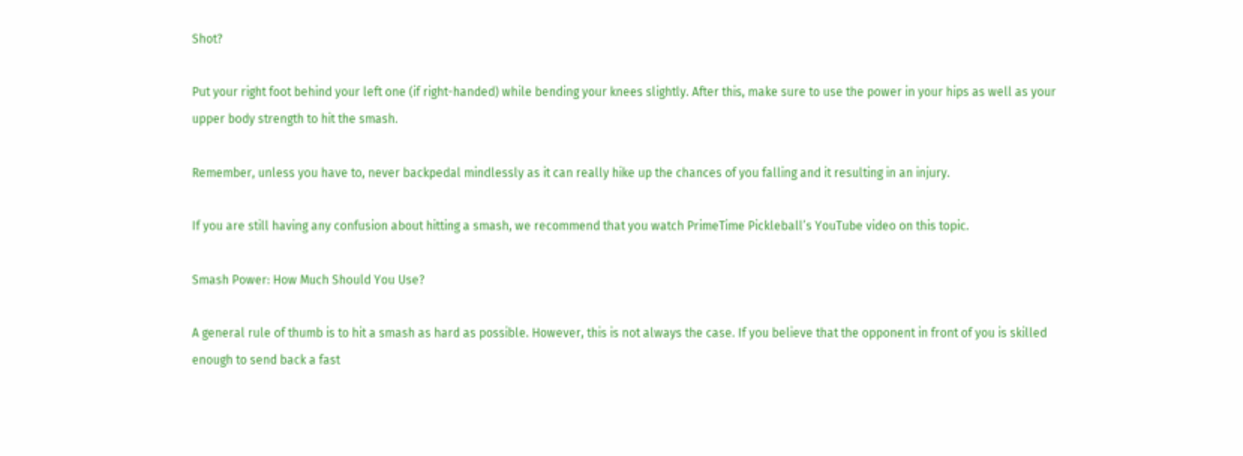Shot?

Put your right foot behind your left one (if right-handed) while bending your knees slightly. After this, make sure to use the power in your hips as well as your upper body strength to hit the smash.

Remember, unless you have to, never backpedal mindlessly as it can really hike up the chances of you falling and it resulting in an injury.

If you are still having any confusion about hitting a smash, we recommend that you watch PrimeTime Pickleball’s YouTube video on this topic.

Smash Power: How Much Should You Use?

A general rule of thumb is to hit a smash as hard as possible. However, this is not always the case. If you believe that the opponent in front of you is skilled enough to send back a fast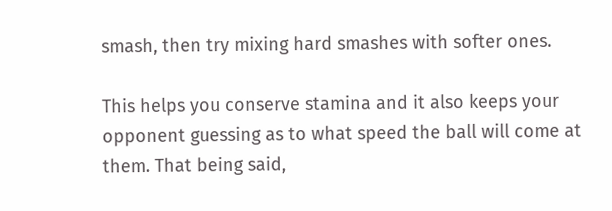smash, then try mixing hard smashes with softer ones.

This helps you conserve stamina and it also keeps your opponent guessing as to what speed the ball will come at them. That being said,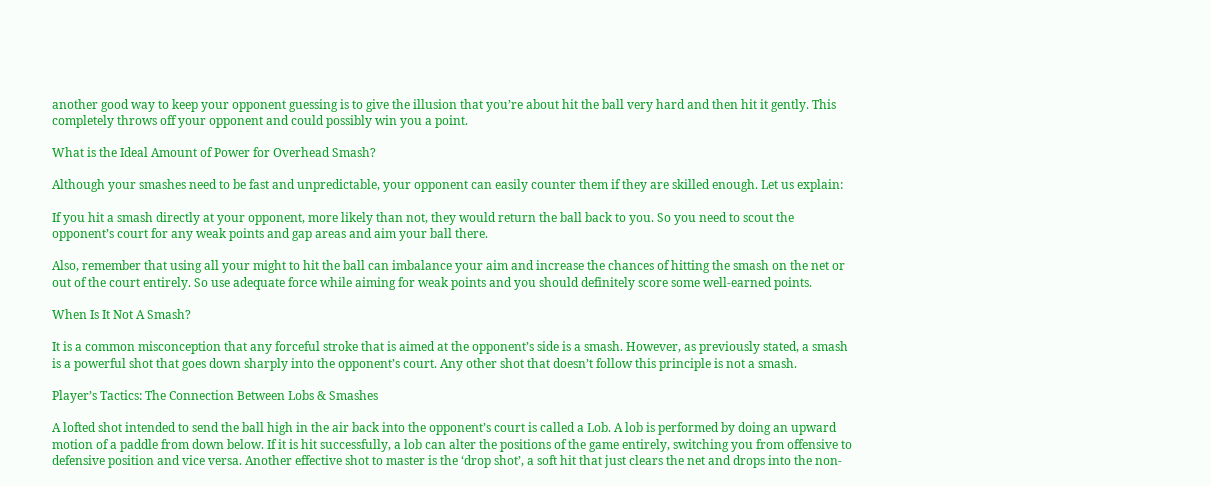another good way to keep your opponent guessing is to give the illusion that you’re about hit the ball very hard and then hit it gently. This completely throws off your opponent and could possibly win you a point.

What is the Ideal Amount of Power for Overhead Smash?

Although your smashes need to be fast and unpredictable, your opponent can easily counter them if they are skilled enough. Let us explain:

If you hit a smash directly at your opponent, more likely than not, they would return the ball back to you. So you need to scout the opponent’s court for any weak points and gap areas and aim your ball there.

Also, remember that using all your might to hit the ball can imbalance your aim and increase the chances of hitting the smash on the net or out of the court entirely. So use adequate force while aiming for weak points and you should definitely score some well-earned points.

When Is It Not A Smash?

It is a common misconception that any forceful stroke that is aimed at the opponent’s side is a smash. However, as previously stated, a smash is a powerful shot that goes down sharply into the opponent’s court. Any other shot that doesn’t follow this principle is not a smash.

Player’s Tactics: The Connection Between Lobs & Smashes

A lofted shot intended to send the ball high in the air back into the opponent’s court is called a Lob. A lob is performed by doing an upward motion of a paddle from down below. If it is hit successfully, a lob can alter the positions of the game entirely, switching you from offensive to defensive position and vice versa. Another effective shot to master is the ‘drop shot’, a soft hit that just clears the net and drops into the non-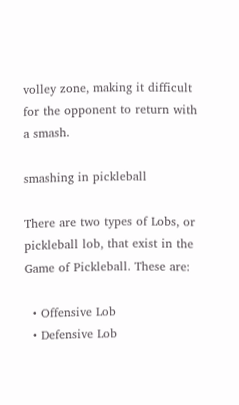volley zone, making it difficult for the opponent to return with a smash.

smashing in pickleball

There are two types of Lobs, or pickleball lob, that exist in the Game of Pickleball. These are:

  • Offensive Lob
  • Defensive Lob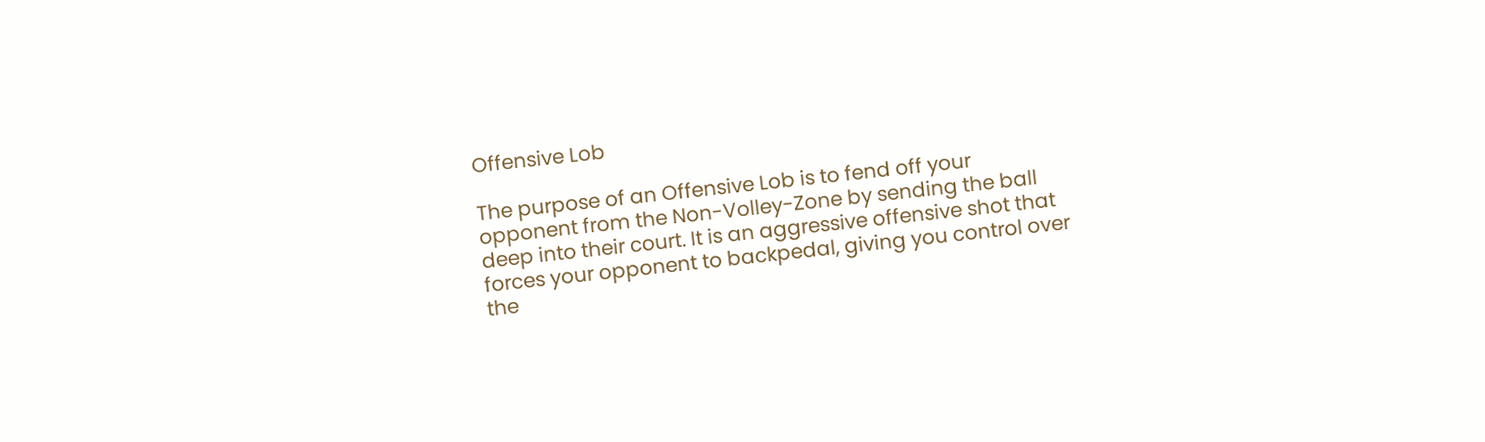Offensive Lob

The purpose of an Offensive Lob is to fend off your opponent from the Non-Volley-Zone by sending the ball deep into their court. It is an aggressive offensive shot that forces your opponent to backpedal, giving you control over the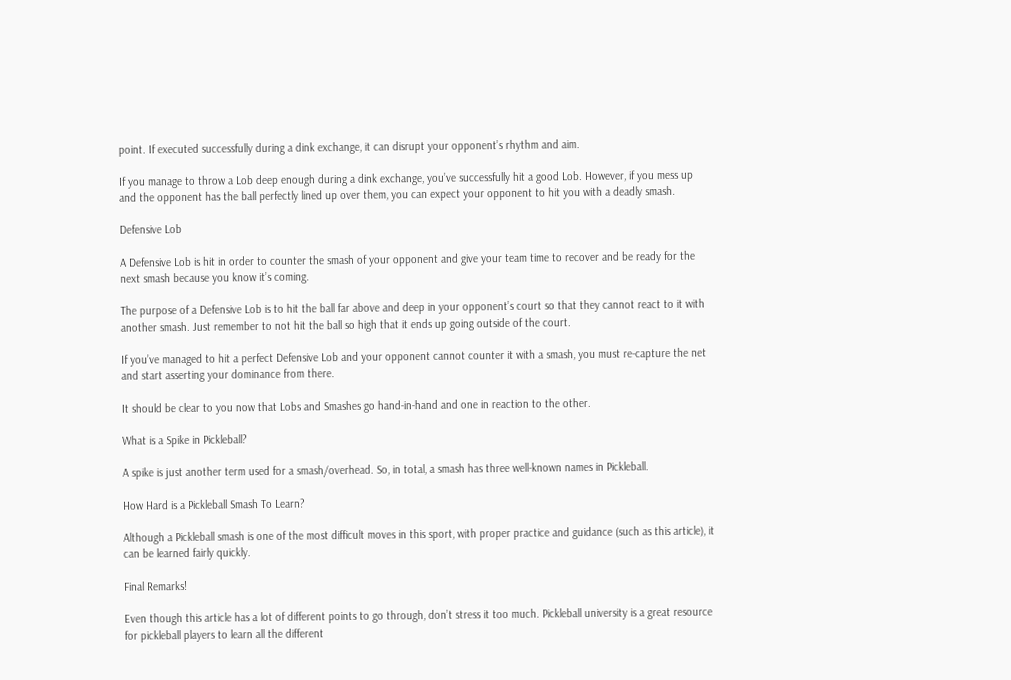point. If executed successfully during a dink exchange, it can disrupt your opponent’s rhythm and aim.

If you manage to throw a Lob deep enough during a dink exchange, you’ve successfully hit a good Lob. However, if you mess up and the opponent has the ball perfectly lined up over them, you can expect your opponent to hit you with a deadly smash.

Defensive Lob

A Defensive Lob is hit in order to counter the smash of your opponent and give your team time to recover and be ready for the next smash because you know it’s coming.

The purpose of a Defensive Lob is to hit the ball far above and deep in your opponent’s court so that they cannot react to it with another smash. Just remember to not hit the ball so high that it ends up going outside of the court.

If you’ve managed to hit a perfect Defensive Lob and your opponent cannot counter it with a smash, you must re-capture the net and start asserting your dominance from there.

It should be clear to you now that Lobs and Smashes go hand-in-hand and one in reaction to the other.

What is a Spike in Pickleball?

A spike is just another term used for a smash/overhead. So, in total, a smash has three well-known names in Pickleball.

How Hard is a Pickleball Smash To Learn?

Although a Pickleball smash is one of the most difficult moves in this sport, with proper practice and guidance (such as this article), it can be learned fairly quickly.

Final Remarks!

Even though this article has a lot of different points to go through, don’t stress it too much. Pickleball university is a great resource for pickleball players to learn all the different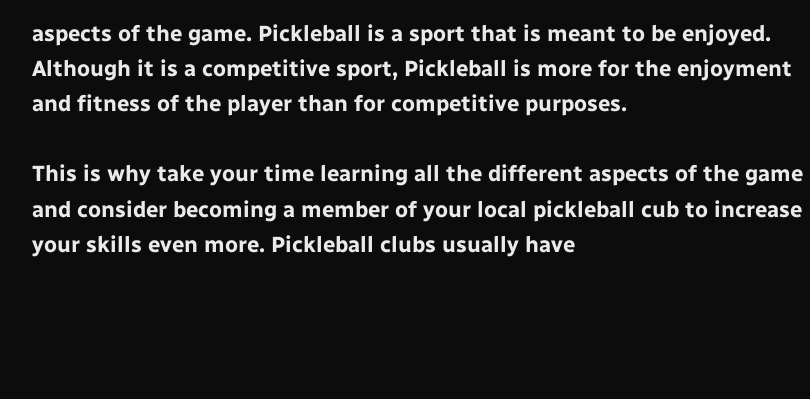aspects of the game. Pickleball is a sport that is meant to be enjoyed. Although it is a competitive sport, Pickleball is more for the enjoyment and fitness of the player than for competitive purposes.

This is why take your time learning all the different aspects of the game and consider becoming a member of your local pickleball cub to increase your skills even more. Pickleball clubs usually have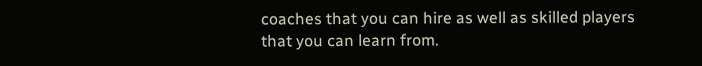coaches that you can hire as well as skilled players that you can learn from.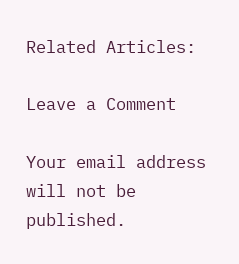Related Articles:

Leave a Comment

Your email address will not be published.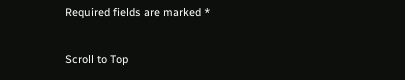Required fields are marked *

Scroll to Top